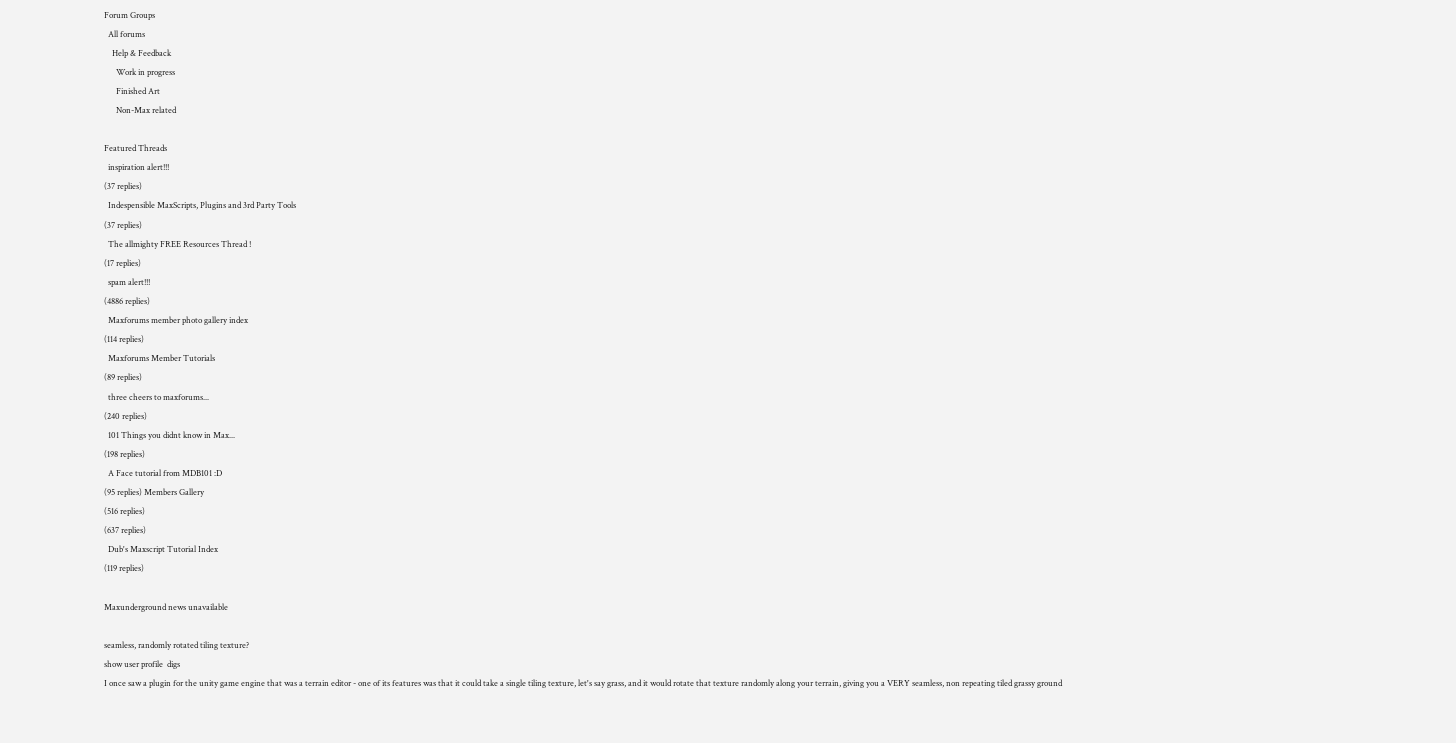Forum Groups
  All forums
    Help & Feedback
      Work in progress
      Finished Art
      Non-Max related

Featured Threads
  inspiration alert!!!
(37 replies)
  Indespensible MaxScripts, Plugins and 3rd Party Tools
(37 replies)
  The allmighty FREE Resources Thread !
(17 replies)
  spam alert!!!
(4886 replies)
  Maxforums member photo gallery index
(114 replies)
  Maxforums Member Tutorials
(89 replies)
  three cheers to maxforums...
(240 replies)
  101 Things you didnt know in Max...
(198 replies)
  A Face tutorial from MDB101 :D
(95 replies) Members Gallery
(516 replies)
(637 replies)
  Dub's Maxscript Tutorial Index
(119 replies)

Maxunderground news unavailable

seamless, randomly rotated tiling texture?
show user profile  digs
I once saw a plugin for the unity game engine that was a terrain editor - one of its features was that it could take a single tiling texture, let's say grass, and it would rotate that texture randomly along your terrain, giving you a VERY seamless, non repeating tiled grassy ground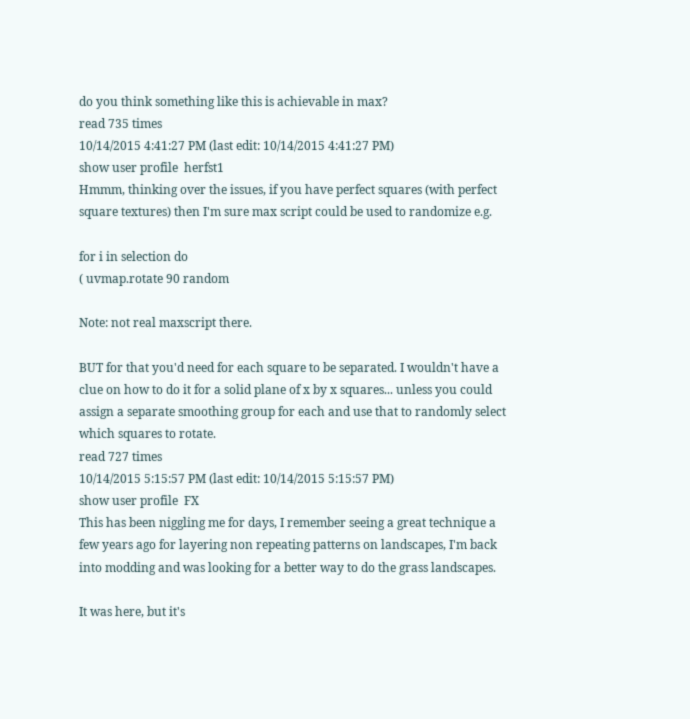do you think something like this is achievable in max?
read 735 times
10/14/2015 4:41:27 PM (last edit: 10/14/2015 4:41:27 PM)
show user profile  herfst1
Hmmm, thinking over the issues, if you have perfect squares (with perfect square textures) then I'm sure max script could be used to randomize e.g.

for i in selection do
( uvmap.rotate 90 random

Note: not real maxscript there.

BUT for that you'd need for each square to be separated. I wouldn't have a clue on how to do it for a solid plane of x by x squares... unless you could assign a separate smoothing group for each and use that to randomly select which squares to rotate.
read 727 times
10/14/2015 5:15:57 PM (last edit: 10/14/2015 5:15:57 PM)
show user profile  FX
This has been niggling me for days, I remember seeing a great technique a few years ago for layering non repeating patterns on landscapes, I'm back into modding and was looking for a better way to do the grass landscapes.

It was here, but it's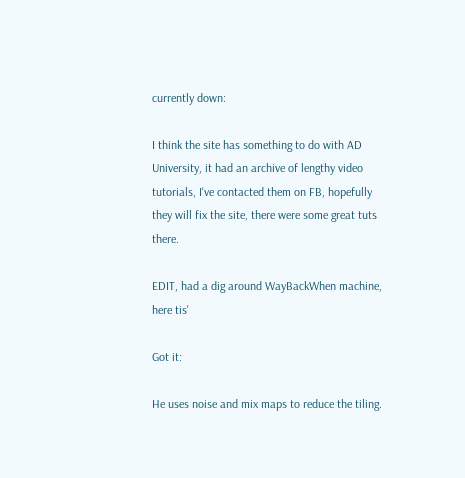currently down:

I think the site has something to do with AD University, it had an archive of lengthy video tutorials, I've contacted them on FB, hopefully they will fix the site, there were some great tuts there.

EDIT, had a dig around WayBackWhen machine, here tis'

Got it:

He uses noise and mix maps to reduce the tiling.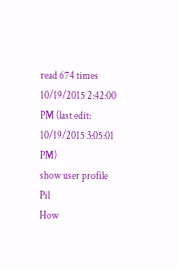read 674 times
10/19/2015 2:42:00 PM (last edit: 10/19/2015 3:05:01 PM)
show user profile  Pil
How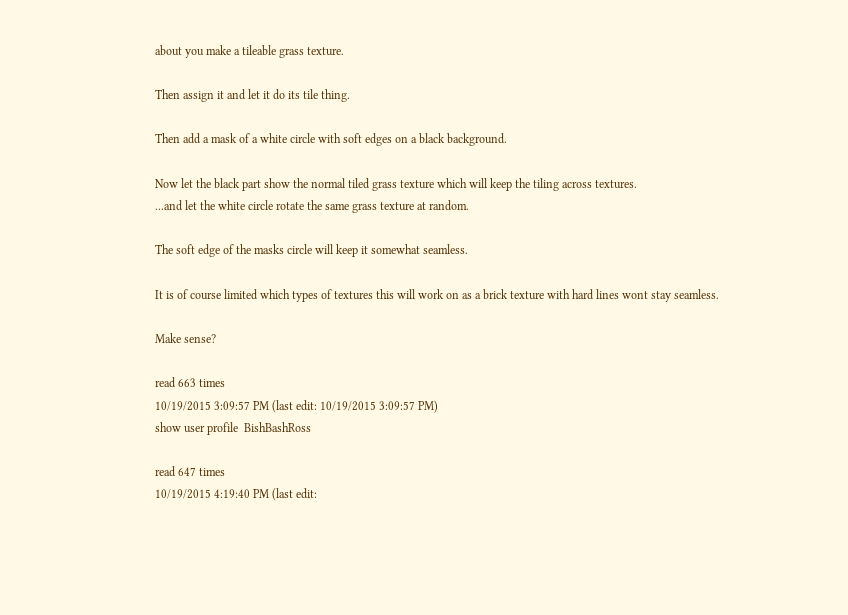about you make a tileable grass texture.

Then assign it and let it do its tile thing.

Then add a mask of a white circle with soft edges on a black background.

Now let the black part show the normal tiled grass texture which will keep the tiling across textures.
...and let the white circle rotate the same grass texture at random.

The soft edge of the masks circle will keep it somewhat seamless.

It is of course limited which types of textures this will work on as a brick texture with hard lines wont stay seamless.

Make sense?

read 663 times
10/19/2015 3:09:57 PM (last edit: 10/19/2015 3:09:57 PM)
show user profile  BishBashRoss

read 647 times
10/19/2015 4:19:40 PM (last edit: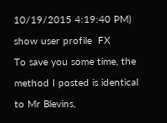10/19/2015 4:19:40 PM)
show user profile  FX
To save you some time, the method I posted is identical to Mr Blevins,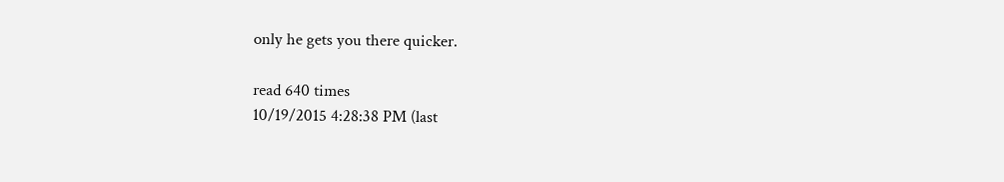only he gets you there quicker.

read 640 times
10/19/2015 4:28:38 PM (last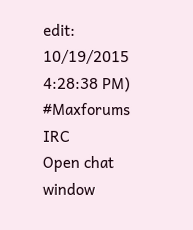edit: 10/19/2015 4:28:38 PM)
#Maxforums IRC
Open chat window